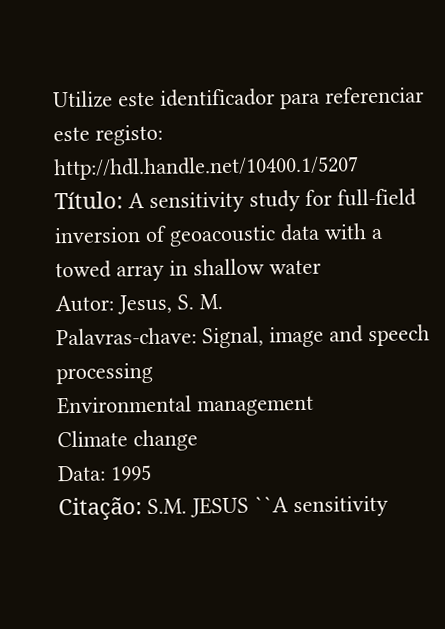Utilize este identificador para referenciar este registo: http://hdl.handle.net/10400.1/5207
Título: A sensitivity study for full-field inversion of geoacoustic data with a towed array in shallow water
Autor: Jesus, S. M.
Palavras-chave: Signal, image and speech processing
Environmental management
Climate change
Data: 1995
Citação: S.M. JESUS ``A sensitivity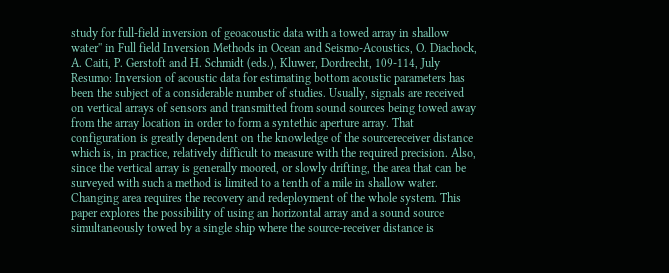study for full-field inversion of geoacoustic data with a towed array in shallow water'' in Full field Inversion Methods in Ocean and Seismo-Acoustics, O. Diachock, A. Caiti, P. Gerstoft and H. Schmidt (eds.), Kluwer, Dordrecht, 109-114, July
Resumo: Inversion of acoustic data for estimating bottom acoustic parameters has been the subject of a considerable number of studies. Usually, signals are received on vertical arrays of sensors and transmitted from sound sources being towed away from the array location in order to form a syntethic aperture array. That configuration is greatly dependent on the knowledge of the sourcereceiver distance which is, in practice, relatively difficult to measure with the required precision. Also, since the vertical array is generally moored, or slowly drifting, the area that can be surveyed with such a method is limited to a tenth of a mile in shallow water. Changing area requires the recovery and redeployment of the whole system. This paper explores the possibility of using an horizontal array and a sound source simultaneously towed by a single ship where the source-receiver distance is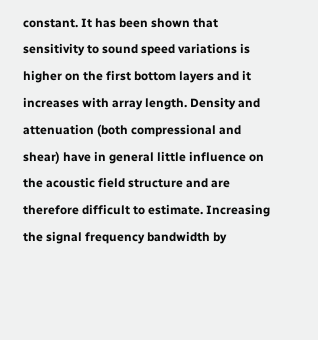constant. It has been shown that sensitivity to sound speed variations is higher on the first bottom layers and it increases with array length. Density and attenuation (both compressional and shear) have in general little influence on the acoustic field structure and are therefore difficult to estimate. Increasing the signal frequency bandwidth by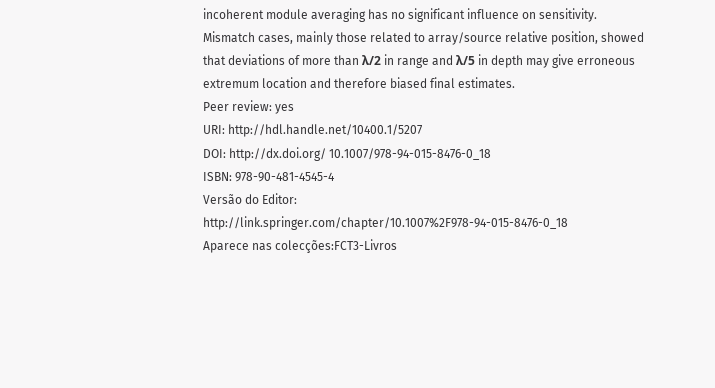incoherent module averaging has no significant influence on sensitivity. Mismatch cases, mainly those related to array/source relative position, showed that deviations of more than λ/2 in range and λ/5 in depth may give erroneous extremum location and therefore biased final estimates.
Peer review: yes
URI: http://hdl.handle.net/10400.1/5207
DOI: http://dx.doi.org/ 10.1007/978-94-015-8476-0_18
ISBN: 978-90-481-4545-4
Versão do Editor: http://link.springer.com/chapter/10.1007%2F978-94-015-8476-0_18
Aparece nas colecções:FCT3-Livros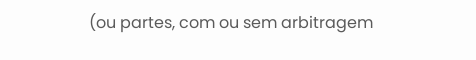(ou partes, com ou sem arbitragem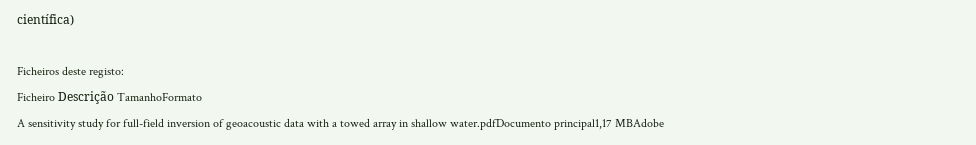científica)

Ficheiros deste registo:
Ficheiro Descrição TamanhoFormato
A sensitivity study for full-field inversion of geoacoustic data with a towed array in shallow water.pdfDocumento principal1,17 MBAdobe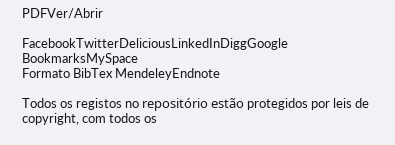PDFVer/Abrir

FacebookTwitterDeliciousLinkedInDiggGoogle BookmarksMySpace
Formato BibTex MendeleyEndnote

Todos os registos no repositório estão protegidos por leis de copyright, com todos os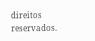direitos reservados.